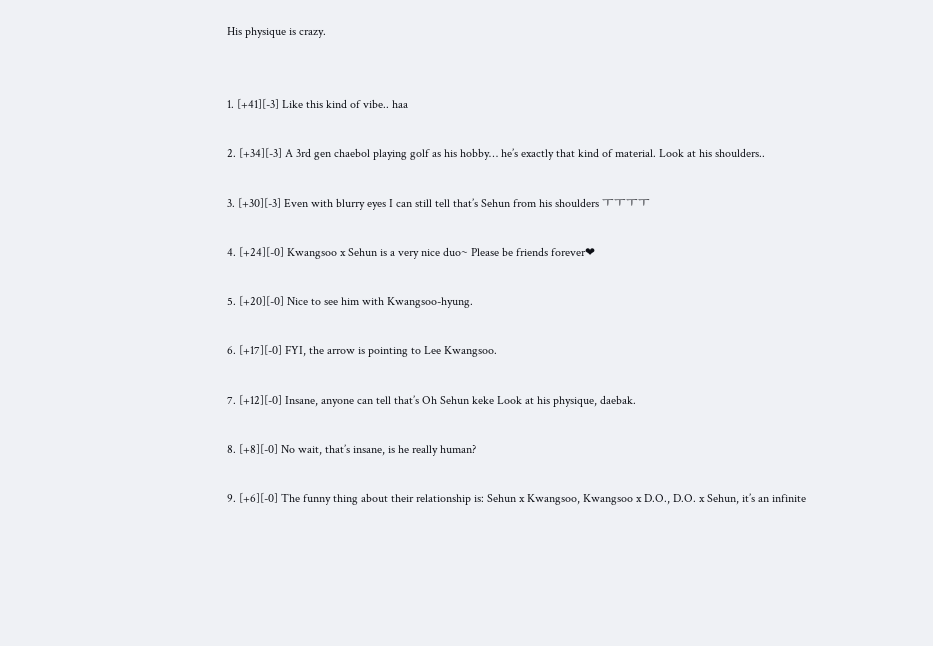His physique is crazy.


1. [+41][-3] Like this kind of vibe.. haa

2. [+34][-3] A 3rd gen chaebol playing golf as his hobby… he’s exactly that kind of material. Look at his shoulders..

3. [+30][-3] Even with blurry eyes I can still tell that’s Sehun from his shoulders ㅜㅜㅜㅜ

4. [+24][-0] Kwangsoo x Sehun is a very nice duo~ Please be friends forever❤

5. [+20][-0] Nice to see him with Kwangsoo-hyung.

6. [+17][-0] FYI, the arrow is pointing to Lee Kwangsoo.

7. [+12][-0] Insane, anyone can tell that’s Oh Sehun keke Look at his physique, daebak.

8. [+8][-0] No wait, that’s insane, is he really human?

9. [+6][-0] The funny thing about their relationship is: Sehun x Kwangsoo, Kwangsoo x D.O., D.O. x Sehun, it’s an infinite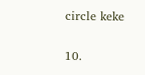circle keke

10.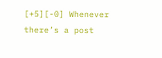[+5][-0] Whenever there’s a post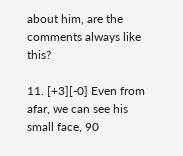about him, are the comments always like this?

11. [+3][-0] Even from afar, we can see his small face, 90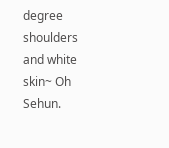degree shoulders and white skin~ Oh Sehun.